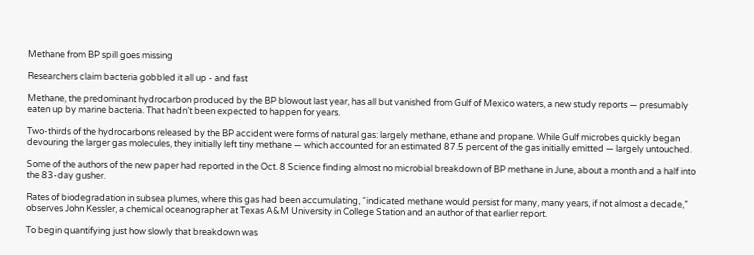Methane from BP spill goes missing

Researchers claim bacteria gobbled it all up - and fast

Methane, the predominant hydrocarbon produced by the BP blowout last year, has all but vanished from Gulf of Mexico waters, a new study reports — presumably eaten up by marine bacteria. That hadn’t been expected to happen for years.

Two-thirds of the hydrocarbons released by the BP accident were forms of natural gas: largely methane, ethane and propane. While Gulf microbes quickly began devouring the larger gas molecules, they initially left tiny methane — which accounted for an estimated 87.5 percent of the gas initially emitted — largely untouched.

Some of the authors of the new paper had reported in the Oct. 8 Science finding almost no microbial breakdown of BP methane in June, about a month and a half into the 83-day gusher.

Rates of biodegradation in subsea plumes, where this gas had been accumulating, “indicated methane would persist for many, many years, if not almost a decade,” observes John Kessler, a chemical oceanographer at Texas A&M University in College Station and an author of that earlier report.

To begin quantifying just how slowly that breakdown was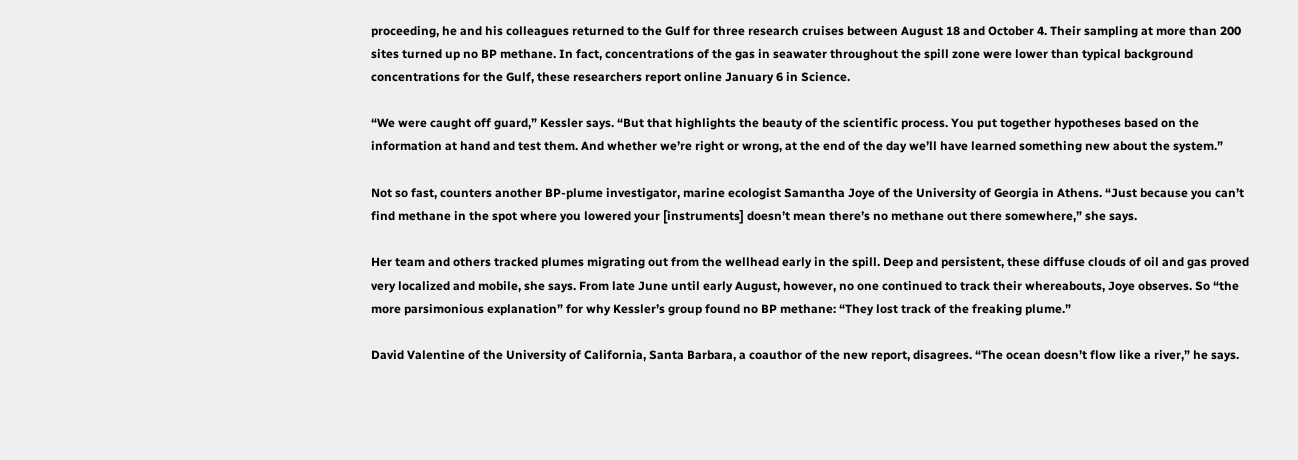proceeding, he and his colleagues returned to the Gulf for three research cruises between August 18 and October 4. Their sampling at more than 200 sites turned up no BP methane. In fact, concentrations of the gas in seawater throughout the spill zone were lower than typical background concentrations for the Gulf, these researchers report online January 6 in Science.

“We were caught off guard,” Kessler says. “But that highlights the beauty of the scientific process. You put together hypotheses based on the information at hand and test them. And whether we’re right or wrong, at the end of the day we’ll have learned something new about the system.”

Not so fast, counters another BP-plume investigator, marine ecologist Samantha Joye of the University of Georgia in Athens. “Just because you can’t find methane in the spot where you lowered your [instruments] doesn’t mean there’s no methane out there somewhere,” she says.

Her team and others tracked plumes migrating out from the wellhead early in the spill. Deep and persistent, these diffuse clouds of oil and gas proved very localized and mobile, she says. From late June until early August, however, no one continued to track their whereabouts, Joye observes. So “the more parsimonious explanation” for why Kessler’s group found no BP methane: “They lost track of the freaking plume.”

David Valentine of the University of California, Santa Barbara, a coauthor of the new report, disagrees. “The ocean doesn’t flow like a river,” he says.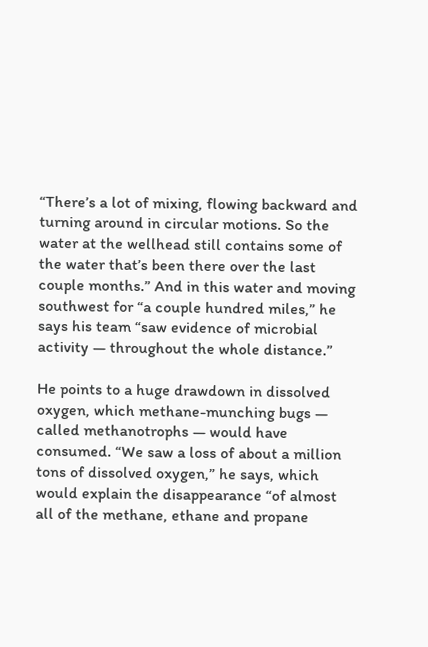“There’s a lot of mixing, flowing backward and turning around in circular motions. So the water at the wellhead still contains some of the water that’s been there over the last couple months.” And in this water and moving southwest for “a couple hundred miles,” he says his team “saw evidence of microbial activity — throughout the whole distance.”

He points to a huge drawdown in dissolved oxygen, which methane-munching bugs — called methanotrophs — would have consumed. “We saw a loss of about a million tons of dissolved oxygen,” he says, which would explain the disappearance “of almost all of the methane, ethane and propane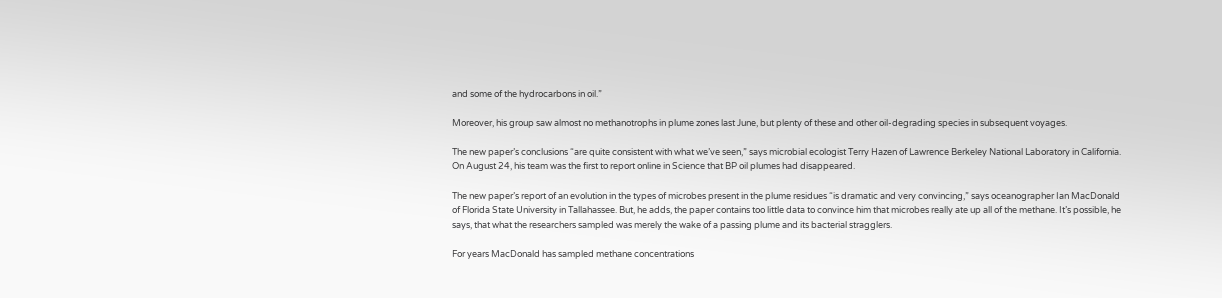and some of the hydrocarbons in oil.”

Moreover, his group saw almost no methanotrophs in plume zones last June, but plenty of these and other oil-degrading species in subsequent voyages.

The new paper’s conclusions “are quite consistent with what we’ve seen,” says microbial ecologist Terry Hazen of Lawrence Berkeley National Laboratory in California. On August 24, his team was the first to report online in Science that BP oil plumes had disappeared.

The new paper’s report of an evolution in the types of microbes present in the plume residues “is dramatic and very convincing,” says oceanographer Ian MacDonald of Florida State University in Tallahassee. But, he adds, the paper contains too little data to convince him that microbes really ate up all of the methane. It’s possible, he says, that what the researchers sampled was merely the wake of a passing plume and its bacterial stragglers.

For years MacDonald has sampled methane concentrations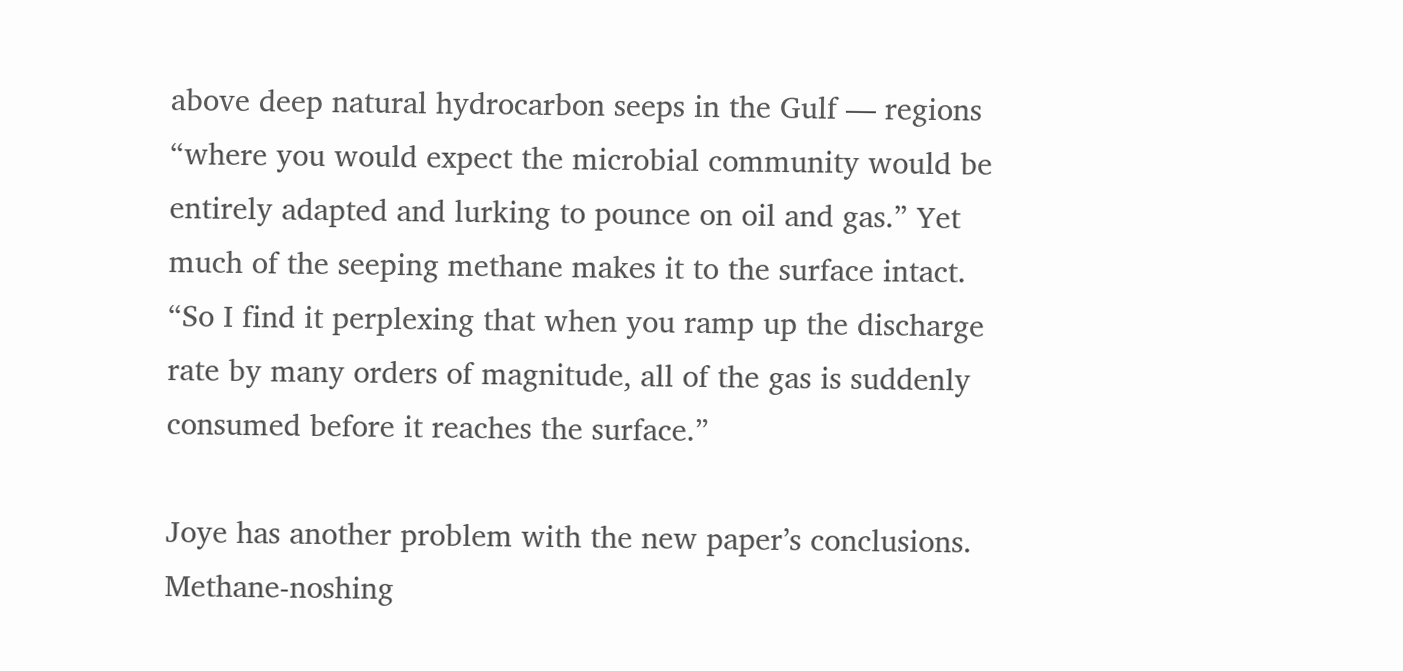above deep natural hydrocarbon seeps in the Gulf — regions “where you would expect the microbial community would be entirely adapted and lurking to pounce on oil and gas.” Yet much of the seeping methane makes it to the surface intact. “So I find it perplexing that when you ramp up the discharge rate by many orders of magnitude, all of the gas is suddenly consumed before it reaches the surface.”

Joye has another problem with the new paper’s conclusions. Methane-noshing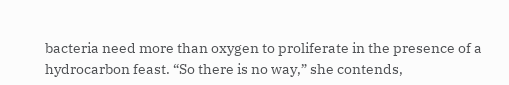bacteria need more than oxygen to proliferate in the presence of a hydrocarbon feast. “So there is no way,” she contends,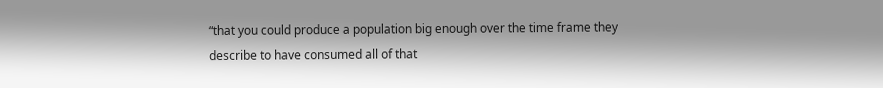“that you could produce a population big enough over the time frame they describe to have consumed all of that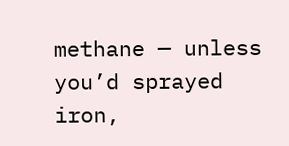methane — unless you’d sprayed iron,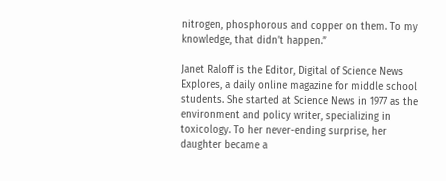nitrogen, phosphorous and copper on them. To my knowledge, that didn’t happen.”

Janet Raloff is the Editor, Digital of Science News Explores, a daily online magazine for middle school students. She started at Science News in 1977 as the environment and policy writer, specializing in toxicology. To her never-ending surprise, her daughter became a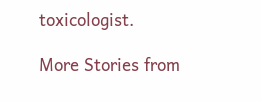toxicologist.

More Stories from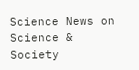Science News on Science & Society